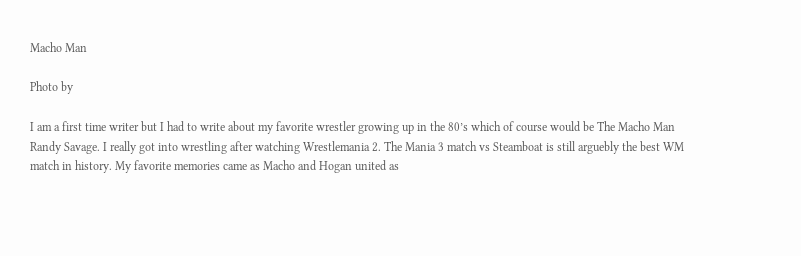Macho Man

Photo by

I am a first time writer but I had to write about my favorite wrestler growing up in the 80’s which of course would be The Macho Man Randy Savage. I really got into wrestling after watching Wrestlemania 2. The Mania 3 match vs Steamboat is still arguebly the best WM match in history. My favorite memories came as Macho and Hogan united as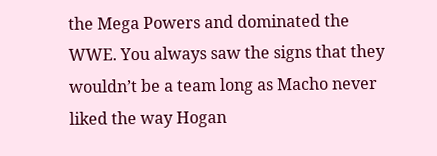the Mega Powers and dominated the WWE. You always saw the signs that they wouldn’t be a team long as Macho never liked the way Hogan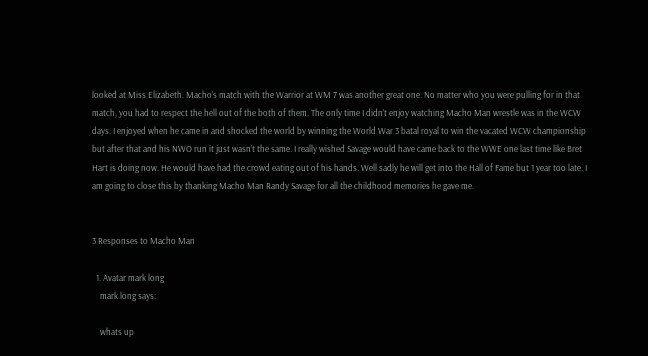looked at Miss Elizabeth. Macho’s match with the Warrior at WM 7 was another great one. No matter who you were pulling for in that match, you had to respect the hell out of the both of them. The only time I didn’t enjoy watching Macho Man wrestle was in the WCW days. I enjoyed when he came in and shocked the world by winning the World War 3 batal royal to win the vacated WCW championship but after that and his NWO run it just wasn’t the same. I really wished Savage would have came back to the WWE one last time like Bret Hart is doing now. He would have had the crowd eating out of his hands. Well sadly he will get into the Hall of Fame but 1 year too late. I am going to close this by thanking Macho Man Randy Savage for all the childhood memories he gave me.


3 Responses to Macho Man

  1. Avatar mark long
    mark long says:

    whats up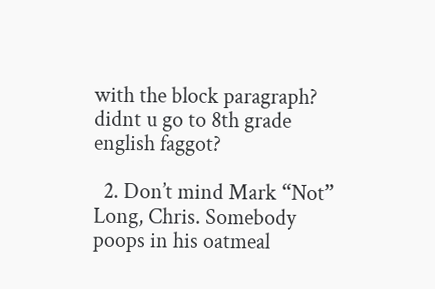with the block paragraph? didnt u go to 8th grade english faggot?

  2. Don’t mind Mark “Not” Long, Chris. Somebody poops in his oatmeal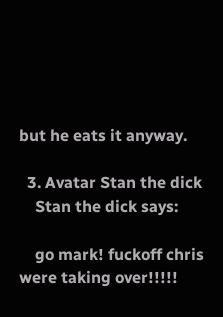but he eats it anyway.

  3. Avatar Stan the dick
    Stan the dick says:

    go mark! fuckoff chris were taking over!!!!!